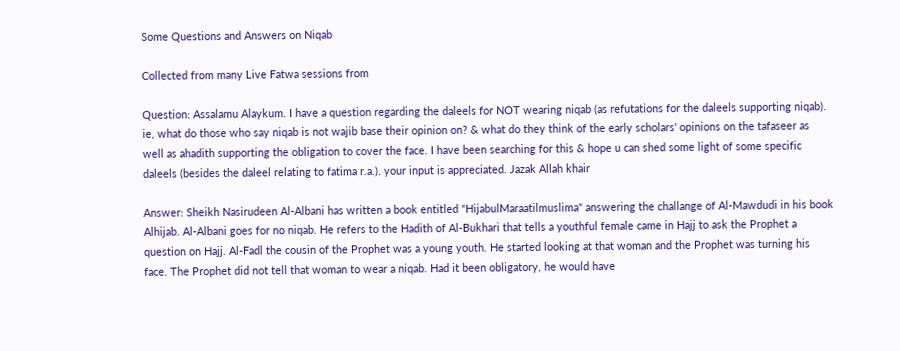Some Questions and Answers on Niqab

Collected from many Live Fatwa sessions from

Question: Assalamu Alaykum. I have a question regarding the daleels for NOT wearing niqab (as refutations for the daleels supporting niqab). ie, what do those who say niqab is not wajib base their opinion on? & what do they think of the early scholars' opinions on the tafaseer as well as ahadith supporting the obligation to cover the face. I have been searching for this & hope u can shed some light of some specific daleels (besides the daleel relating to fatima r.a.). your input is appreciated. Jazak Allah khair

Answer: Sheikh Nasirudeen Al-Albani has written a book entitled "HijabulMaraatilmuslima" answering the challange of Al-Mawdudi in his book Alhijab. Al-Albani goes for no niqab. He refers to the Hadith of Al-Bukhari that tells a youthful female came in Hajj to ask the Prophet a question on Hajj. Al-Fadl the cousin of the Prophet was a young youth. He started looking at that woman and the Prophet was turning his face. The Prophet did not tell that woman to wear a niqab. Had it been obligatory, he would have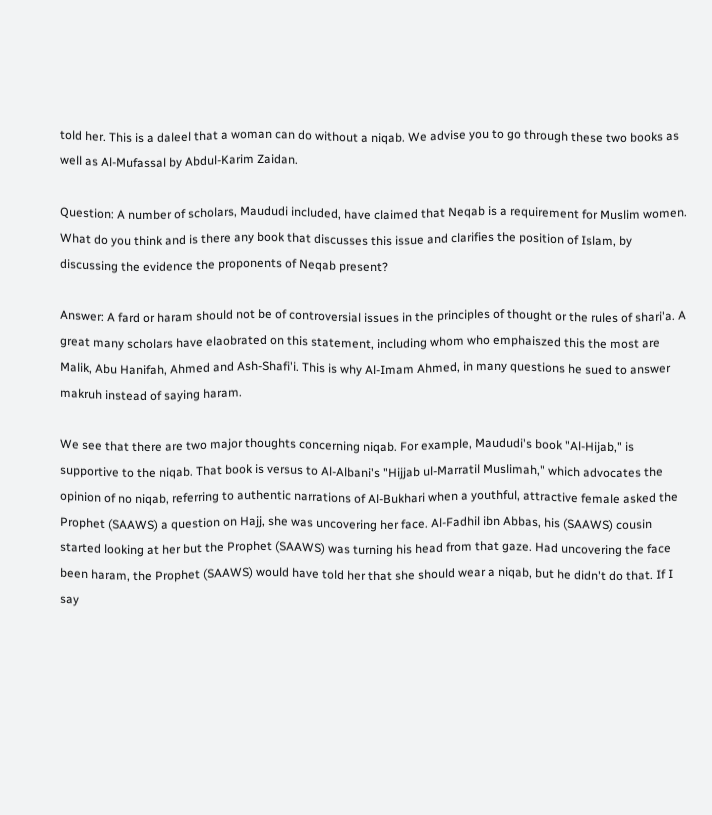told her. This is a daleel that a woman can do without a niqab. We advise you to go through these two books as well as Al-Mufassal by Abdul-Karim Zaidan.

Question: A number of scholars, Maududi included, have claimed that Neqab is a requirement for Muslim women. What do you think and is there any book that discusses this issue and clarifies the position of Islam, by discussing the evidence the proponents of Neqab present?

Answer: A fard or haram should not be of controversial issues in the principles of thought or the rules of shari'a. A great many scholars have elaobrated on this statement, including whom who emphaiszed this the most are Malik, Abu Hanifah, Ahmed and Ash-Shafi'i. This is why Al-Imam Ahmed, in many questions he sued to answer makruh instead of saying haram.

We see that there are two major thoughts concerning niqab. For example, Maududi's book "Al-Hijab," is supportive to the niqab. That book is versus to Al-Albani's "Hijjab ul-Marratil Muslimah," which advocates the opinion of no niqab, referring to authentic narrations of Al-Bukhari when a youthful, attractive female asked the Prophet (SAAWS) a question on Hajj, she was uncovering her face. Al-Fadhil ibn Abbas, his (SAAWS) cousin started looking at her but the Prophet (SAAWS) was turning his head from that gaze. Had uncovering the face been haram, the Prophet (SAAWS) would have told her that she should wear a niqab, but he didn't do that. If I say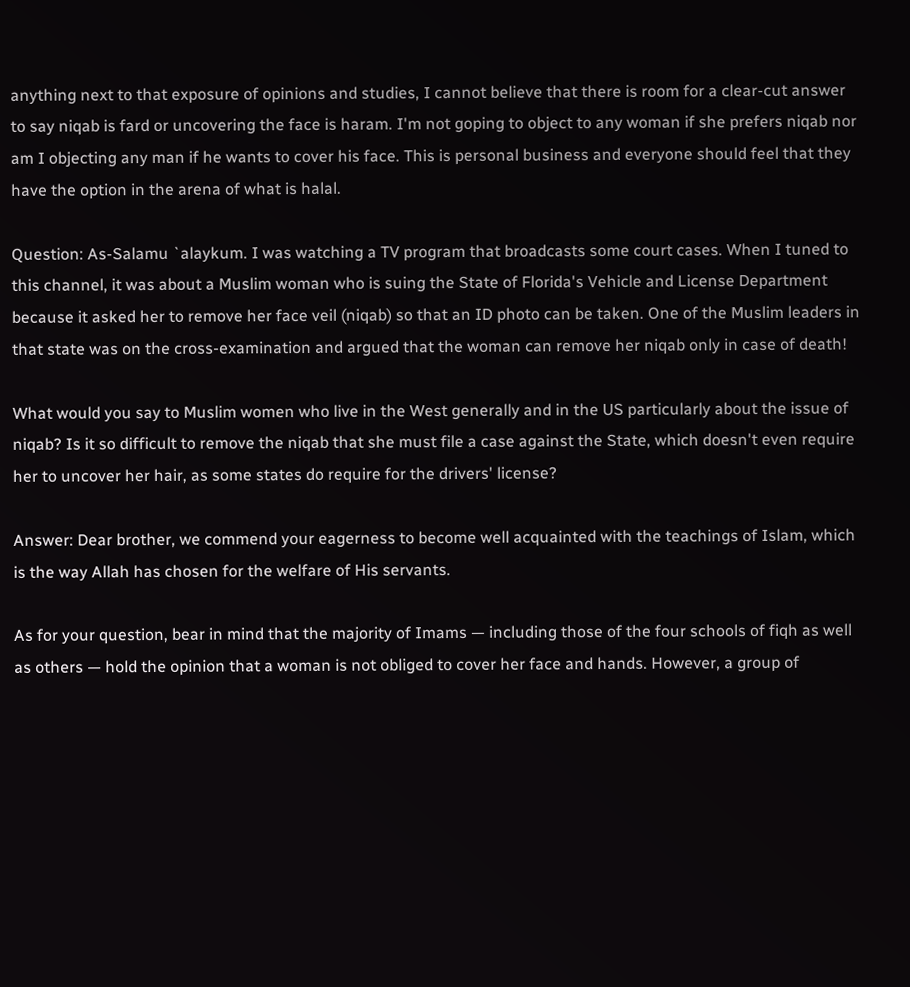anything next to that exposure of opinions and studies, I cannot believe that there is room for a clear-cut answer to say niqab is fard or uncovering the face is haram. I'm not goping to object to any woman if she prefers niqab nor am I objecting any man if he wants to cover his face. This is personal business and everyone should feel that they have the option in the arena of what is halal.

Question: As-Salamu `alaykum. I was watching a TV program that broadcasts some court cases. When I tuned to this channel, it was about a Muslim woman who is suing the State of Florida's Vehicle and License Department because it asked her to remove her face veil (niqab) so that an ID photo can be taken. One of the Muslim leaders in that state was on the cross-examination and argued that the woman can remove her niqab only in case of death!

What would you say to Muslim women who live in the West generally and in the US particularly about the issue of niqab? Is it so difficult to remove the niqab that she must file a case against the State, which doesn't even require her to uncover her hair, as some states do require for the drivers' license?

Answer: Dear brother, we commend your eagerness to become well acquainted with the teachings of Islam, which is the way Allah has chosen for the welfare of His servants.

As for your question, bear in mind that the majority of Imams — including those of the four schools of fiqh as well as others — hold the opinion that a woman is not obliged to cover her face and hands. However, a group of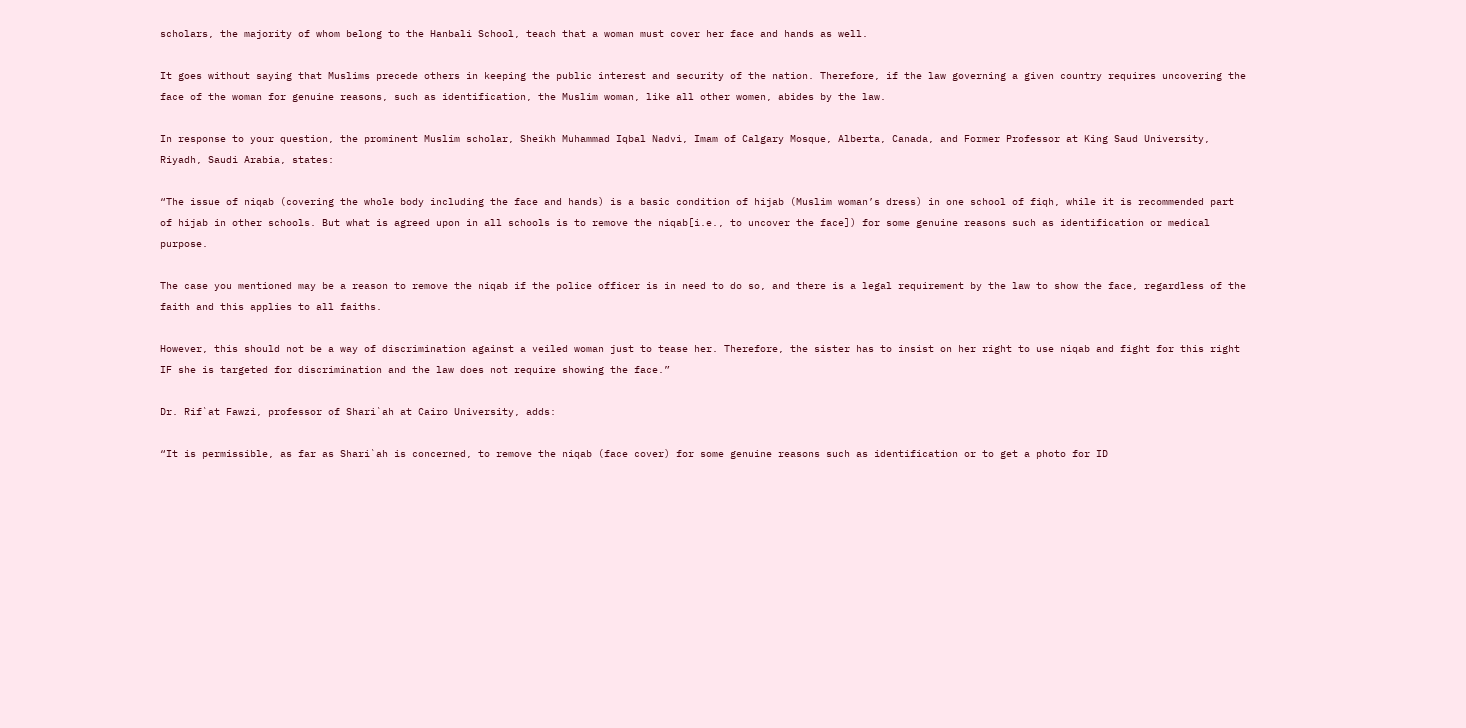scholars, the majority of whom belong to the Hanbali School, teach that a woman must cover her face and hands as well.

It goes without saying that Muslims precede others in keeping the public interest and security of the nation. Therefore, if the law governing a given country requires uncovering the face of the woman for genuine reasons, such as identification, the Muslim woman, like all other women, abides by the law.

In response to your question, the prominent Muslim scholar, Sheikh Muhammad Iqbal Nadvi, Imam of Calgary Mosque, Alberta, Canada, and Former Professor at King Saud University, Riyadh, Saudi Arabia, states:

“The issue of niqab (covering the whole body including the face and hands) is a basic condition of hijab (Muslim woman’s dress) in one school of fiqh, while it is recommended part of hijab in other schools. But what is agreed upon in all schools is to remove the niqab[i.e., to uncover the face]) for some genuine reasons such as identification or medical purpose.

The case you mentioned may be a reason to remove the niqab if the police officer is in need to do so, and there is a legal requirement by the law to show the face, regardless of the faith and this applies to all faiths.

However, this should not be a way of discrimination against a veiled woman just to tease her. Therefore, the sister has to insist on her right to use niqab and fight for this right IF she is targeted for discrimination and the law does not require showing the face.”

Dr. Rif`at Fawzi, professor of Shari`ah at Cairo University, adds:

“It is permissible, as far as Shari`ah is concerned, to remove the niqab (face cover) for some genuine reasons such as identification or to get a photo for ID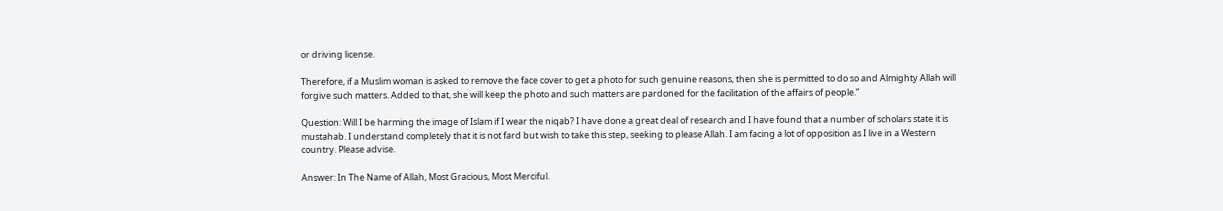or driving license.

Therefore, if a Muslim woman is asked to remove the face cover to get a photo for such genuine reasons, then she is permitted to do so and Almighty Allah will forgive such matters. Added to that, she will keep the photo and such matters are pardoned for the facilitation of the affairs of people.”

Question: Will I be harming the image of Islam if I wear the niqab? I have done a great deal of research and I have found that a number of scholars state it is mustahab. I understand completely that it is not fard but wish to take this step, seeking to please Allah. I am facing a lot of opposition as I live in a Western country. Please advise.

Answer: In The Name of Allah, Most Gracious, Most Merciful.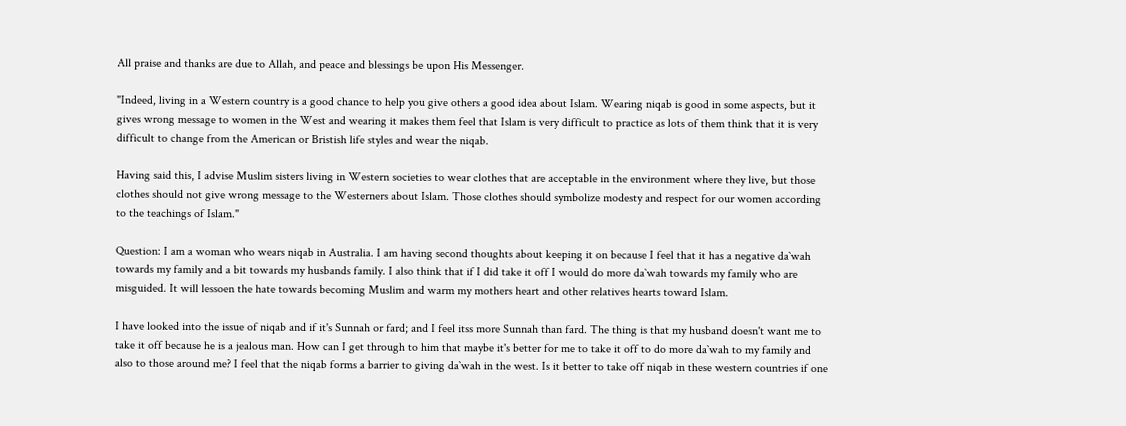All praise and thanks are due to Allah, and peace and blessings be upon His Messenger.

"Indeed, living in a Western country is a good chance to help you give others a good idea about Islam. Wearing niqab is good in some aspects, but it gives wrong message to women in the West and wearing it makes them feel that Islam is very difficult to practice as lots of them think that it is very difficult to change from the American or Bristish life styles and wear the niqab.

Having said this, I advise Muslim sisters living in Western societies to wear clothes that are acceptable in the environment where they live, but those clothes should not give wrong message to the Westerners about Islam. Those clothes should symbolize modesty and respect for our women according to the teachings of Islam."

Question: I am a woman who wears niqab in Australia. I am having second thoughts about keeping it on because I feel that it has a negative da`wah towards my family and a bit towards my husbands family. I also think that if I did take it off I would do more da`wah towards my family who are misguided. It will lessoen the hate towards becoming Muslim and warm my mothers heart and other relatives hearts toward Islam.

I have looked into the issue of niqab and if it's Sunnah or fard; and I feel itss more Sunnah than fard. The thing is that my husband doesn't want me to take it off because he is a jealous man. How can I get through to him that maybe it's better for me to take it off to do more da`wah to my family and also to those around me? I feel that the niqab forms a barrier to giving da`wah in the west. Is it better to take off niqab in these western countries if one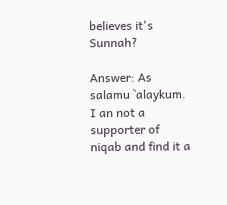believes it's Sunnah?

Answer: As salamu `alaykum. I an not a supporter of niqab and find it a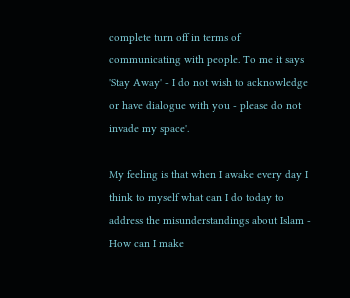complete turn off in terms of communicating with people. To me it says 'Stay Away' - I do not wish to acknowledge or have dialogue with you - please do not invade my space'.

My feeling is that when I awake every day I think to myself what can I do today to address the misunderstandings about Islam - How can I make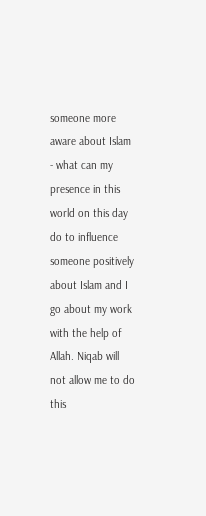someone more aware about Islam - what can my presence in this world on this day do to influence someone positively about Islam and I go about my work with the help of Allah. Niqab will not allow me to do this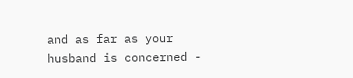and as far as your husband is concerned -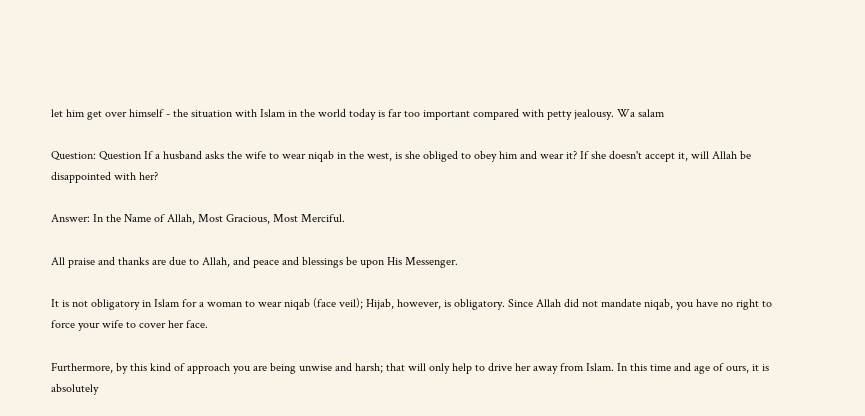let him get over himself - the situation with Islam in the world today is far too important compared with petty jealousy. Wa salam

Question: Question If a husband asks the wife to wear niqab in the west, is she obliged to obey him and wear it? If she doesn't accept it, will Allah be disappointed with her?

Answer: In the Name of Allah, Most Gracious, Most Merciful.

All praise and thanks are due to Allah, and peace and blessings be upon His Messenger.

It is not obligatory in Islam for a woman to wear niqab (face veil); Hijab, however, is obligatory. Since Allah did not mandate niqab, you have no right to force your wife to cover her face.

Furthermore, by this kind of approach you are being unwise and harsh; that will only help to drive her away from Islam. In this time and age of ours, it is absolutely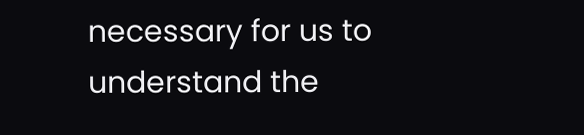necessary for us to understand the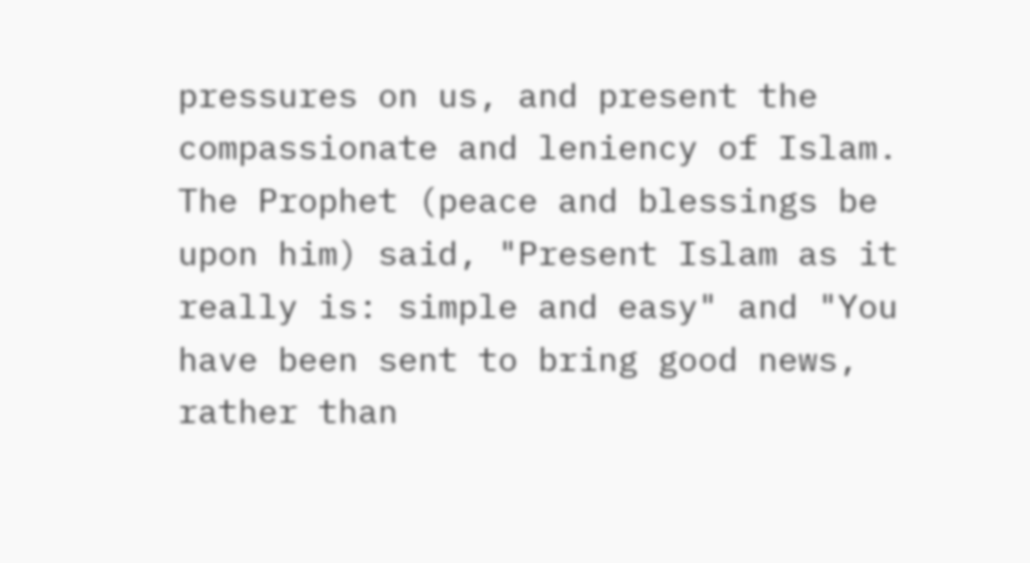pressures on us, and present the compassionate and leniency of Islam. The Prophet (peace and blessings be upon him) said, "Present Islam as it really is: simple and easy" and "You have been sent to bring good news, rather than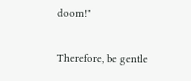doom!"

Therefore, be gentle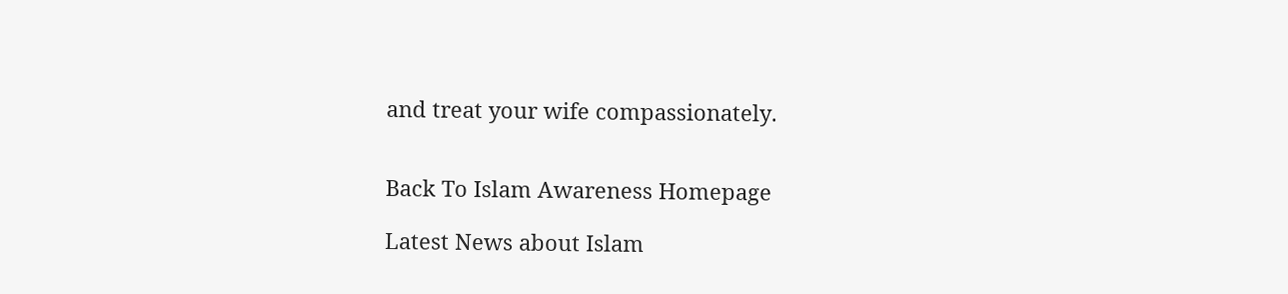and treat your wife compassionately.


Back To Islam Awareness Homepage

Latest News about Islam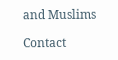and Muslims

Contact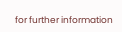for further information